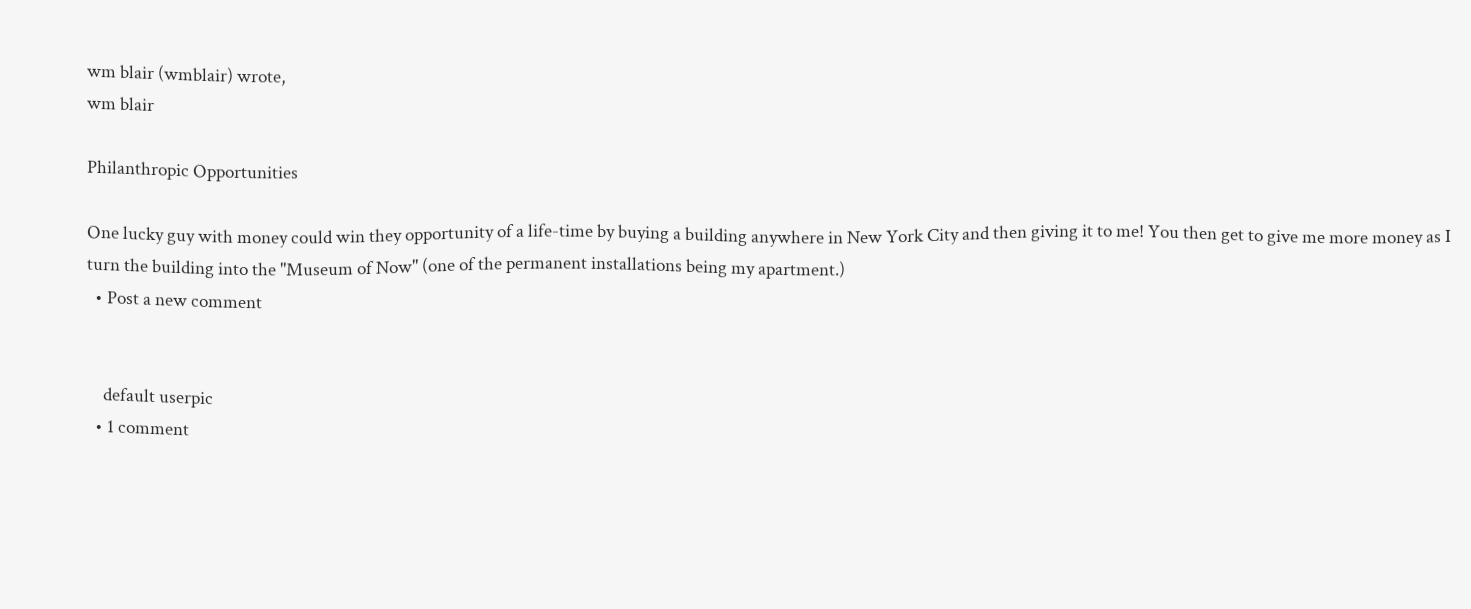wm blair (wmblair) wrote,
wm blair

Philanthropic Opportunities

One lucky guy with money could win they opportunity of a life-time by buying a building anywhere in New York City and then giving it to me! You then get to give me more money as I turn the building into the "Museum of Now" (one of the permanent installations being my apartment.)
  • Post a new comment


    default userpic
  • 1 comment